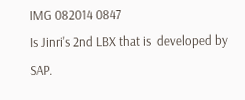IMG 082014 0847
Is Jinri's 2nd LBX that is  developed by SAP.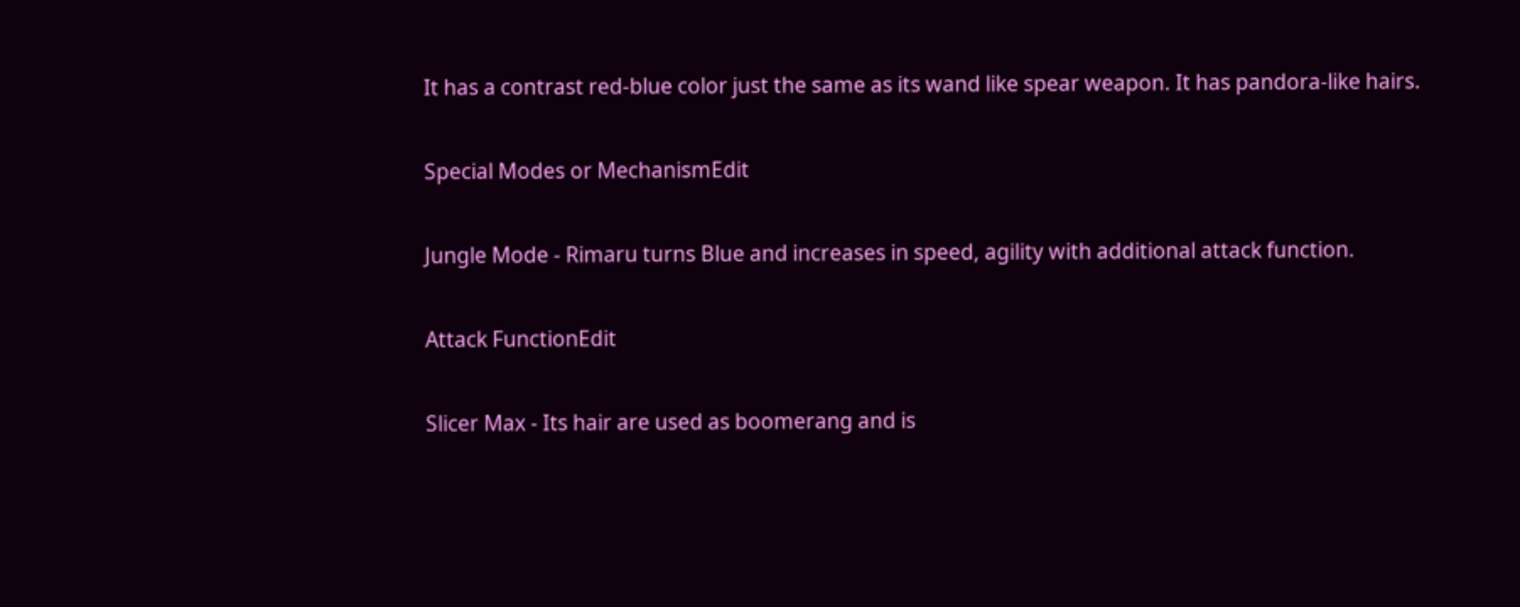It has a contrast red-blue color just the same as its wand like spear weapon. It has pandora-like hairs.

Special Modes or MechanismEdit

Jungle Mode - Rimaru turns Blue and increases in speed, agility with additional attack function.

Attack FunctionEdit

Slicer Max - Its hair are used as boomerang and is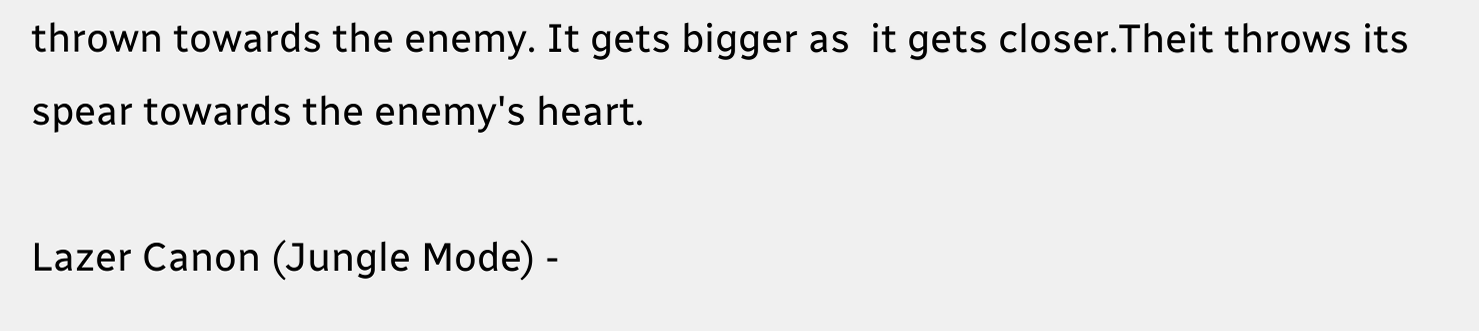thrown towards the enemy. It gets bigger as  it gets closer.Theit throws its spear towards the enemy's heart.

Lazer Canon (Jungle Mode) -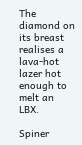The diamond on its breast realises a lava-hot lazer hot enough to melt an LBX.

Spiner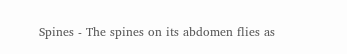Spines - The spines on its abdomen flies as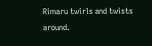Rimaru twirls and twists around.